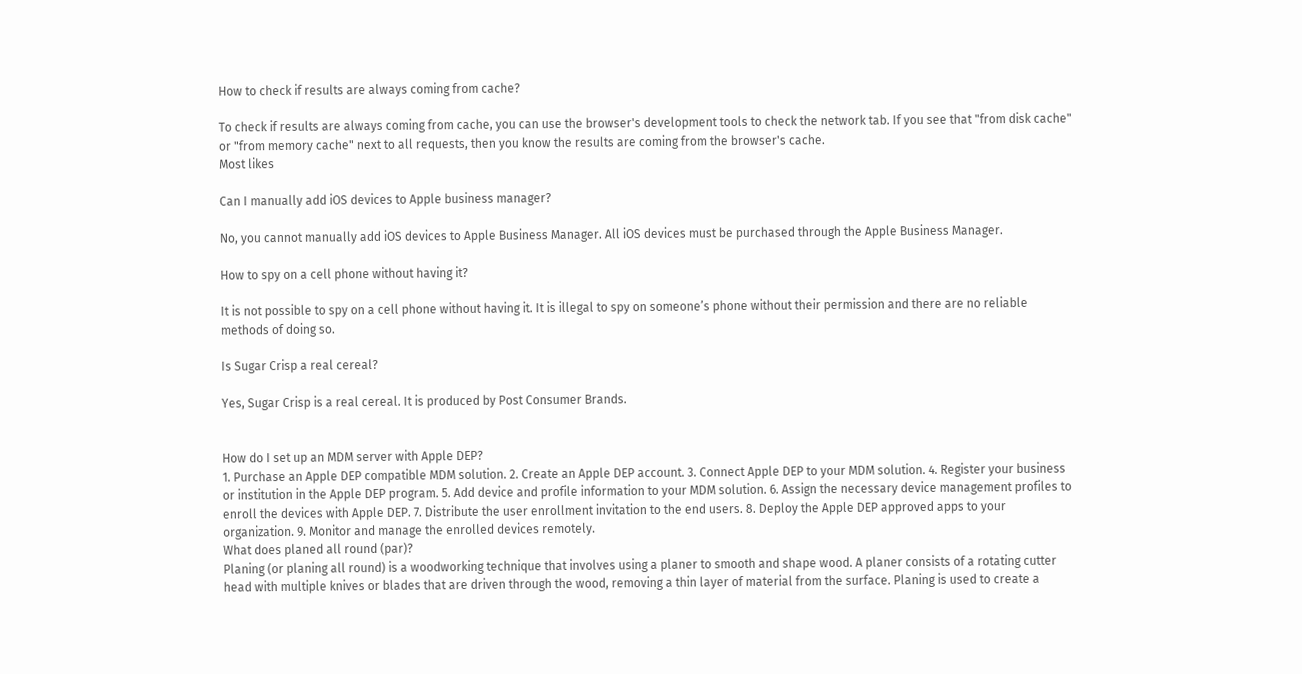How to check if results are always coming from cache?

To check if results are always coming from cache, you can use the browser's development tools to check the network tab. If you see that "from disk cache" or "from memory cache" next to all requests, then you know the results are coming from the browser's cache.
Most likes

Can I manually add iOS devices to Apple business manager?

No, you cannot manually add iOS devices to Apple Business Manager. All iOS devices must be purchased through the Apple Business Manager.

How to spy on a cell phone without having it?

It is not possible to spy on a cell phone without having it. It is illegal to spy on someone’s phone without their permission and there are no reliable methods of doing so.

Is Sugar Crisp a real cereal?

Yes, Sugar Crisp is a real cereal. It is produced by Post Consumer Brands.


How do I set up an MDM server with Apple DEP?
1. Purchase an Apple DEP compatible MDM solution. 2. Create an Apple DEP account. 3. Connect Apple DEP to your MDM solution. 4. Register your business or institution in the Apple DEP program. 5. Add device and profile information to your MDM solution. 6. Assign the necessary device management profiles to enroll the devices with Apple DEP. 7. Distribute the user enrollment invitation to the end users. 8. Deploy the Apple DEP approved apps to your organization. 9. Monitor and manage the enrolled devices remotely.
What does planed all round (par)?
Planing (or planing all round) is a woodworking technique that involves using a planer to smooth and shape wood. A planer consists of a rotating cutter head with multiple knives or blades that are driven through the wood, removing a thin layer of material from the surface. Planing is used to create a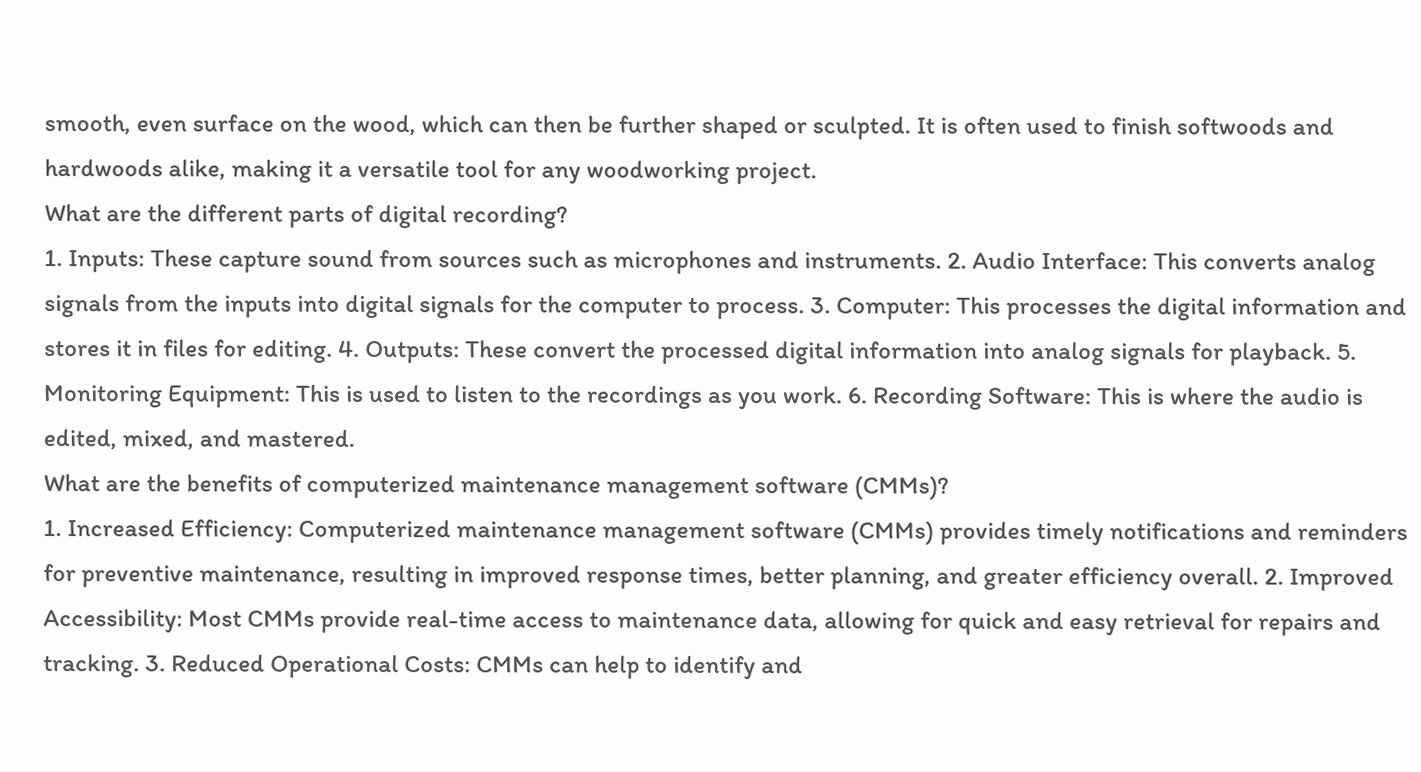smooth, even surface on the wood, which can then be further shaped or sculpted. It is often used to finish softwoods and hardwoods alike, making it a versatile tool for any woodworking project.
What are the different parts of digital recording?
1. Inputs: These capture sound from sources such as microphones and instruments. 2. Audio Interface: This converts analog signals from the inputs into digital signals for the computer to process. 3. Computer: This processes the digital information and stores it in files for editing. 4. Outputs: These convert the processed digital information into analog signals for playback. 5. Monitoring Equipment: This is used to listen to the recordings as you work. 6. Recording Software: This is where the audio is edited, mixed, and mastered.
What are the benefits of computerized maintenance management software (CMMs)?
1. Increased Efficiency: Computerized maintenance management software (CMMs) provides timely notifications and reminders for preventive maintenance, resulting in improved response times, better planning, and greater efficiency overall. 2. Improved Accessibility: Most CMMs provide real-time access to maintenance data, allowing for quick and easy retrieval for repairs and tracking. 3. Reduced Operational Costs: CMMs can help to identify and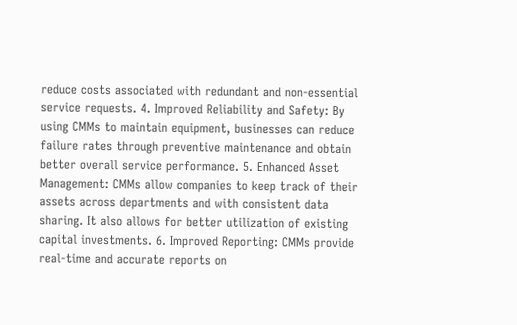reduce costs associated with redundant and non-essential service requests. 4. Improved Reliability and Safety: By using CMMs to maintain equipment, businesses can reduce failure rates through preventive maintenance and obtain better overall service performance. 5. Enhanced Asset Management: CMMs allow companies to keep track of their assets across departments and with consistent data sharing. It also allows for better utilization of existing capital investments. 6. Improved Reporting: CMMs provide real-time and accurate reports on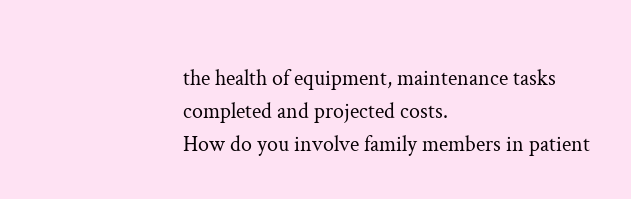the health of equipment, maintenance tasks completed and projected costs.
How do you involve family members in patient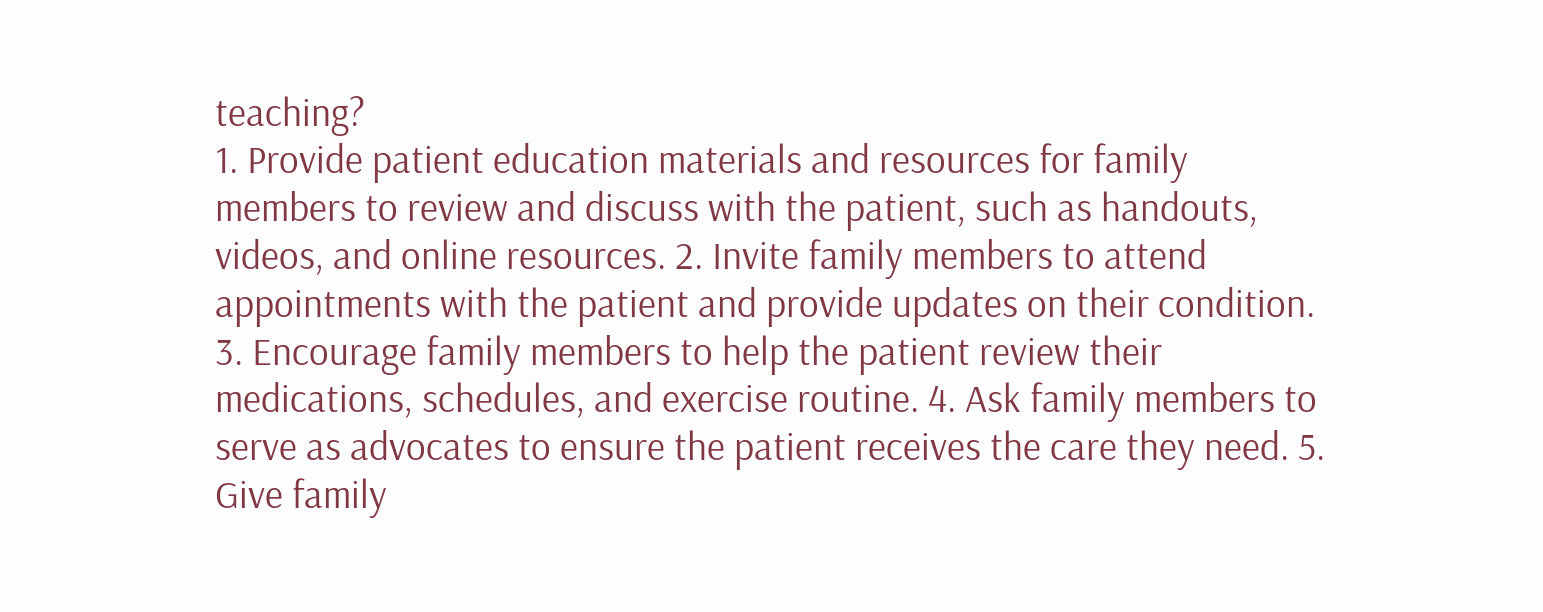teaching?
1. Provide patient education materials and resources for family members to review and discuss with the patient, such as handouts, videos, and online resources. 2. Invite family members to attend appointments with the patient and provide updates on their condition. 3. Encourage family members to help the patient review their medications, schedules, and exercise routine. 4. Ask family members to serve as advocates to ensure the patient receives the care they need. 5. Give family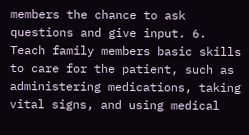members the chance to ask questions and give input. 6. Teach family members basic skills to care for the patient, such as administering medications, taking vital signs, and using medical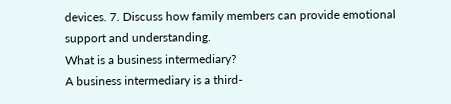devices. 7. Discuss how family members can provide emotional support and understanding.
What is a business intermediary?
A business intermediary is a third-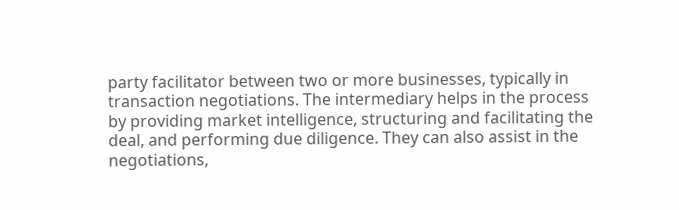party facilitator between two or more businesses, typically in transaction negotiations. The intermediary helps in the process by providing market intelligence, structuring and facilitating the deal, and performing due diligence. They can also assist in the negotiations,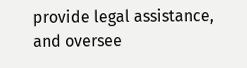provide legal assistance, and oversee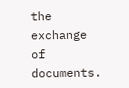the exchange of documents.